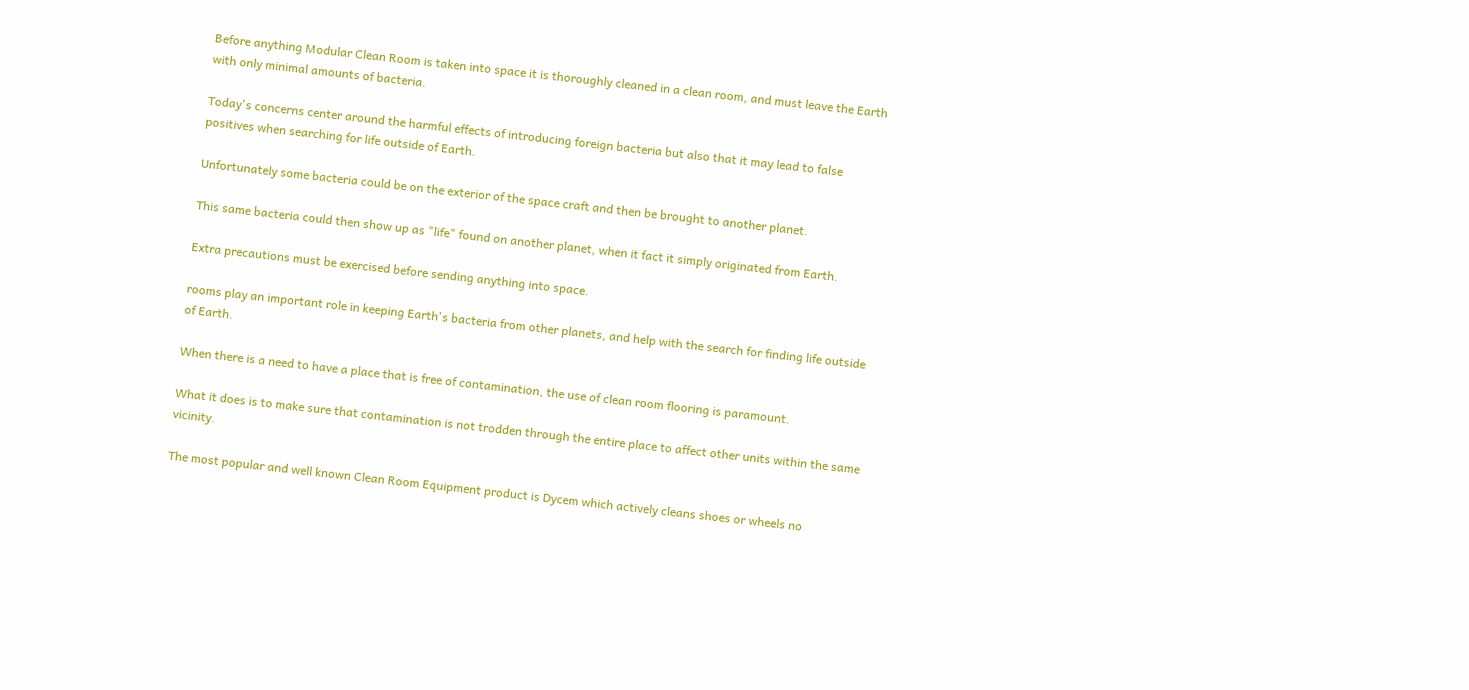Before anything Modular Clean Room is taken into space it is thoroughly cleaned in a clean room, and must leave the Earth with only minimal amounts of bacteria.

Today's concerns center around the harmful effects of introducing foreign bacteria but also that it may lead to false positives when searching for life outside of Earth.

Unfortunately some bacteria could be on the exterior of the space craft and then be brought to another planet.

This same bacteria could then show up as "life" found on another planet, when it fact it simply originated from Earth.

Extra precautions must be exercised before sending anything into space.

rooms play an important role in keeping Earth's bacteria from other planets, and help with the search for finding life outside of Earth.

When there is a need to have a place that is free of contamination, the use of clean room flooring is paramount.

What it does is to make sure that contamination is not trodden through the entire place to affect other units within the same vicinity.

The most popular and well known Clean Room Equipment product is Dycem which actively cleans shoes or wheels no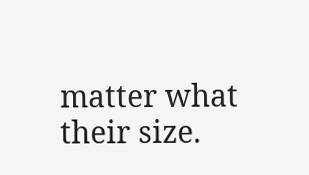matter what their size.